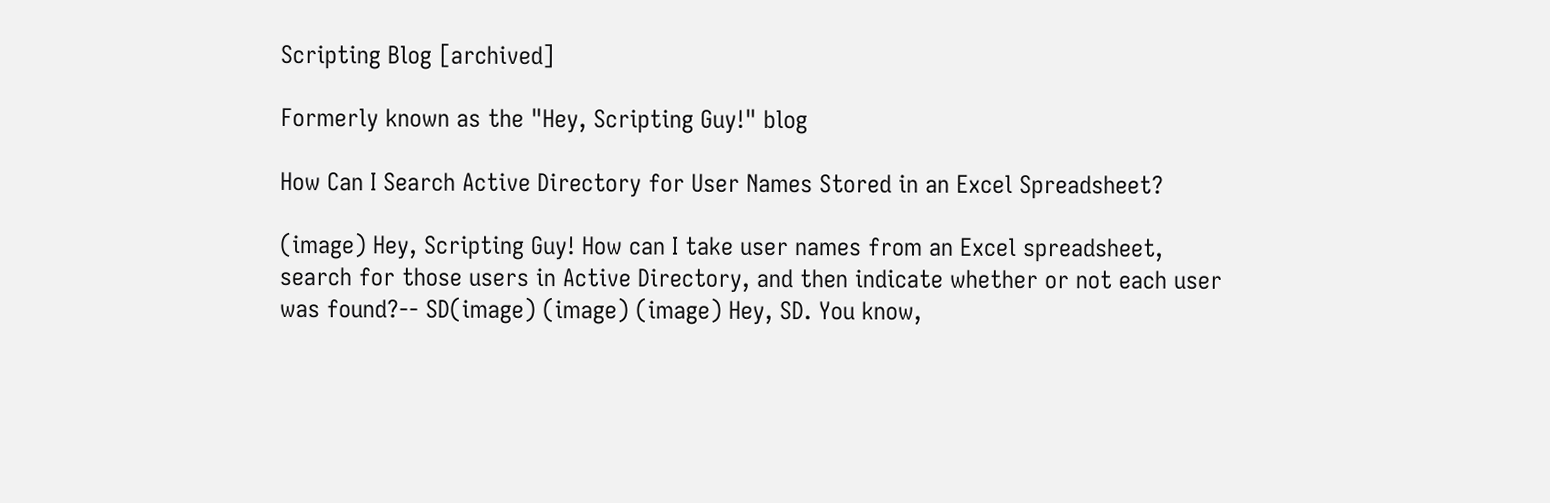Scripting Blog [archived]

Formerly known as the "Hey, Scripting Guy!" blog

How Can I Search Active Directory for User Names Stored in an Excel Spreadsheet?

(image) Hey, Scripting Guy! How can I take user names from an Excel spreadsheet, search for those users in Active Directory, and then indicate whether or not each user was found?-- SD(image) (image) (image) Hey, SD. You know,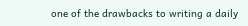one of the drawbacks to writing a daily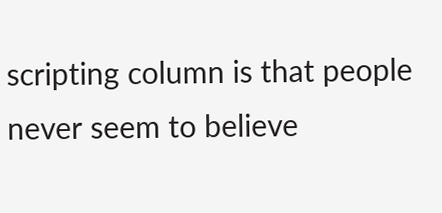scripting column is that people never seem to believe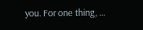you. For one thing, ...